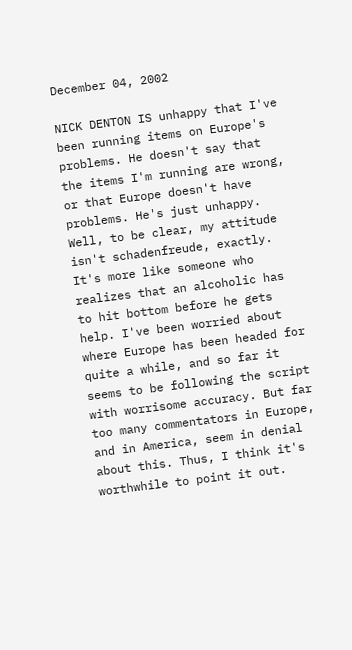December 04, 2002

NICK DENTON IS unhappy that I've been running items on Europe's problems. He doesn't say that the items I'm running are wrong, or that Europe doesn't have problems. He's just unhappy. Well, to be clear, my attitude isn't schadenfreude, exactly. It's more like someone who realizes that an alcoholic has to hit bottom before he gets help. I've been worried about where Europe has been headed for quite a while, and so far it seems to be following the script with worrisome accuracy. But far too many commentators in Europe, and in America, seem in denial about this. Thus, I think it's worthwhile to point it out.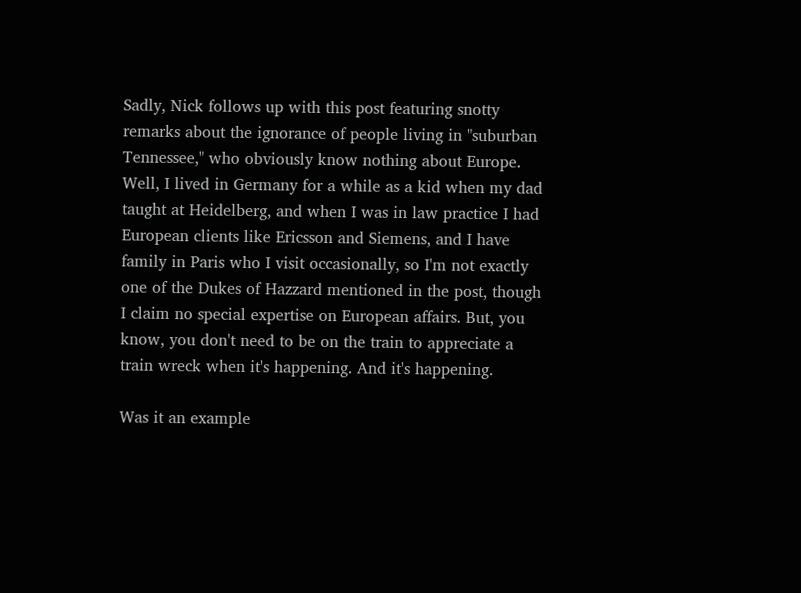Sadly, Nick follows up with this post featuring snotty remarks about the ignorance of people living in "suburban Tennessee," who obviously know nothing about Europe. Well, I lived in Germany for a while as a kid when my dad taught at Heidelberg, and when I was in law practice I had European clients like Ericsson and Siemens, and I have family in Paris who I visit occasionally, so I'm not exactly one of the Dukes of Hazzard mentioned in the post, though I claim no special expertise on European affairs. But, you know, you don't need to be on the train to appreciate a train wreck when it's happening. And it's happening.

Was it an example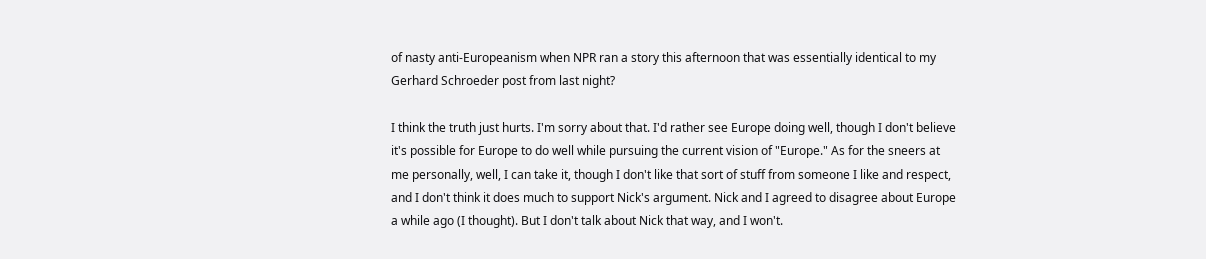of nasty anti-Europeanism when NPR ran a story this afternoon that was essentially identical to my Gerhard Schroeder post from last night?

I think the truth just hurts. I'm sorry about that. I'd rather see Europe doing well, though I don't believe it's possible for Europe to do well while pursuing the current vision of "Europe." As for the sneers at me personally, well, I can take it, though I don't like that sort of stuff from someone I like and respect, and I don't think it does much to support Nick's argument. Nick and I agreed to disagree about Europe a while ago (I thought). But I don't talk about Nick that way, and I won't.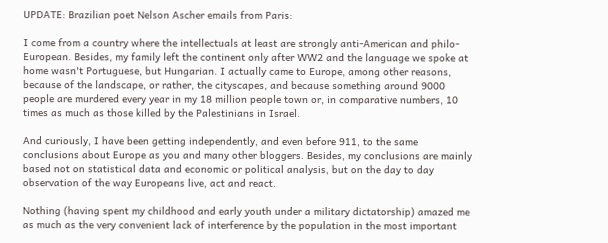UPDATE: Brazilian poet Nelson Ascher emails from Paris:

I come from a country where the intellectuals at least are strongly anti-American and philo-European. Besides, my family left the continent only after WW2 and the language we spoke at home wasn't Portuguese, but Hungarian. I actually came to Europe, among other reasons, because of the landscape, or rather, the cityscapes, and because something around 9000 people are murdered every year in my 18 million people town or, in comparative numbers, 10 times as much as those killed by the Palestinians in Israel.

And curiously, I have been getting independently, and even before 911, to the same conclusions about Europe as you and many other bloggers. Besides, my conclusions are mainly based not on statistical data and economic or political analysis, but on the day to day observation of the way Europeans live, act and react.

Nothing (having spent my childhood and early youth under a military dictatorship) amazed me as much as the very convenient lack of interference by the population in the most important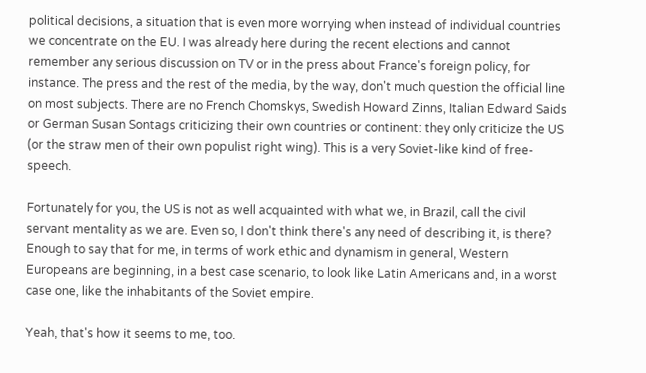political decisions, a situation that is even more worrying when instead of individual countries we concentrate on the EU. I was already here during the recent elections and cannot remember any serious discussion on TV or in the press about France's foreign policy, for instance. The press and the rest of the media, by the way, don't much question the official line on most subjects. There are no French Chomskys, Swedish Howard Zinns, Italian Edward Saids or German Susan Sontags criticizing their own countries or continent: they only criticize the US (or the straw men of their own populist right wing). This is a very Soviet-like kind of free-speech.

Fortunately for you, the US is not as well acquainted with what we, in Brazil, call the civil servant mentality as we are. Even so, I don't think there's any need of describing it, is there? Enough to say that for me, in terms of work ethic and dynamism in general, Western Europeans are beginning, in a best case scenario, to look like Latin Americans and, in a worst case one, like the inhabitants of the Soviet empire.

Yeah, that's how it seems to me, too.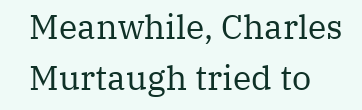Meanwhile, Charles Murtaugh tried to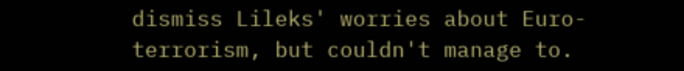dismiss Lileks' worries about Euro-terrorism, but couldn't manage to.